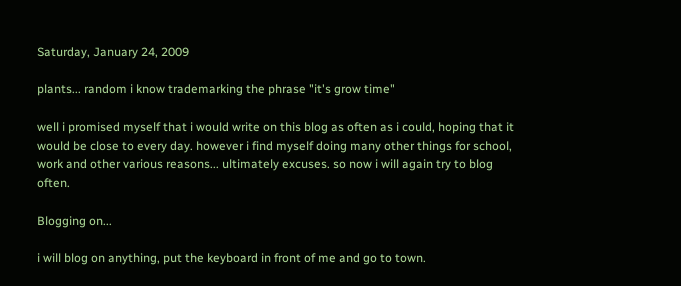Saturday, January 24, 2009

plants... random i know trademarking the phrase "it's grow time"

well i promised myself that i would write on this blog as often as i could, hoping that it would be close to every day. however i find myself doing many other things for school, work and other various reasons... ultimately excuses. so now i will again try to blog often.

Blogging on...

i will blog on anything, put the keyboard in front of me and go to town.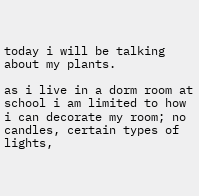today i will be talking about my plants.

as i live in a dorm room at school i am limited to how i can decorate my room; no candles, certain types of lights,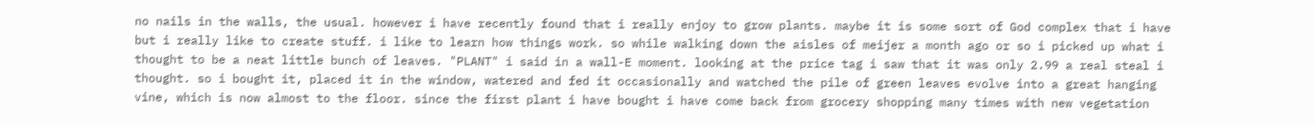no nails in the walls, the usual. however i have recently found that i really enjoy to grow plants. maybe it is some sort of God complex that i have but i really like to create stuff. i like to learn how things work. so while walking down the aisles of meijer a month ago or so i picked up what i thought to be a neat little bunch of leaves. "PLANT" i said in a wall-E moment. looking at the price tag i saw that it was only 2.99 a real steal i thought. so i bought it, placed it in the window, watered and fed it occasionally and watched the pile of green leaves evolve into a great hanging vine, which is now almost to the floor. since the first plant i have bought i have come back from grocery shopping many times with new vegetation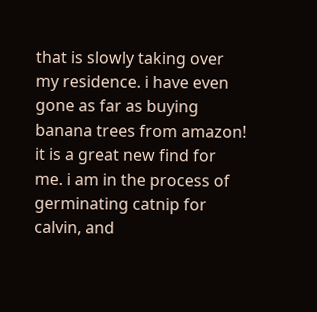that is slowly taking over my residence. i have even gone as far as buying banana trees from amazon! it is a great new find for me. i am in the process of germinating catnip for calvin, and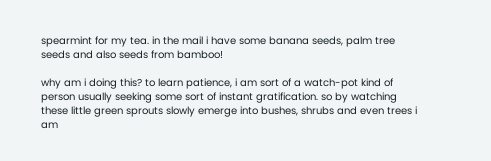spearmint for my tea. in the mail i have some banana seeds, palm tree seeds and also seeds from bamboo!

why am i doing this? to learn patience, i am sort of a watch-pot kind of person usually seeking some sort of instant gratification. so by watching these little green sprouts slowly emerge into bushes, shrubs and even trees i am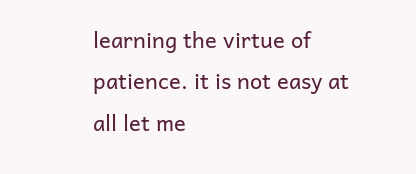learning the virtue of patience. it is not easy at all let me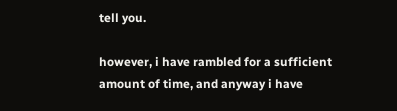tell you.

however, i have rambled for a sufficient amount of time, and anyway i have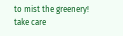to mist the greenery! take care